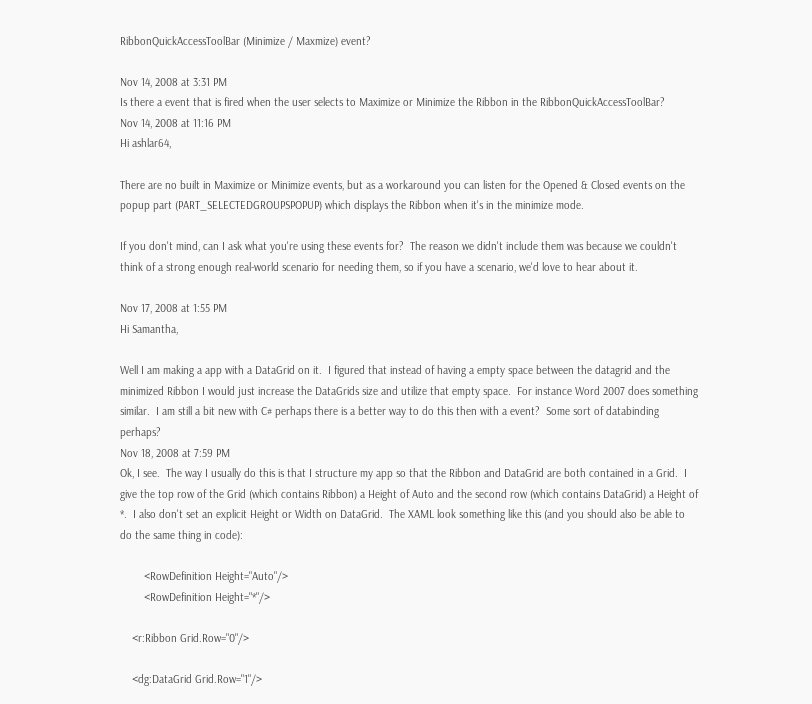RibbonQuickAccessToolBar (Minimize / Maxmize) event?

Nov 14, 2008 at 3:31 PM
Is there a event that is fired when the user selects to Maximize or Minimize the Ribbon in the RibbonQuickAccessToolBar?
Nov 14, 2008 at 11:16 PM
Hi ashlar64,

There are no built in Maximize or Minimize events, but as a workaround you can listen for the Opened & Closed events on the popup part (PART_SELECTEDGROUPSPOPUP) which displays the Ribbon when it's in the minimize mode.

If you don't mind, can I ask what you're using these events for?  The reason we didn't include them was because we couldn't think of a strong enough real-world scenario for needing them, so if you have a scenario, we'd love to hear about it.

Nov 17, 2008 at 1:55 PM
Hi Samantha,

Well I am making a app with a DataGrid on it.  I figured that instead of having a empty space between the datagrid and the minimized Ribbon I would just increase the DataGrids size and utilize that empty space.  For instance Word 2007 does something similar.  I am still a bit new with C# perhaps there is a better way to do this then with a event?  Some sort of databinding perhaps?
Nov 18, 2008 at 7:59 PM
Ok, I see.  The way I usually do this is that I structure my app so that the Ribbon and DataGrid are both contained in a Grid.  I give the top row of the Grid (which contains Ribbon) a Height of Auto and the second row (which contains DataGrid) a Height of *.  I also don't set an explicit Height or Width on DataGrid.  The XAML look something like this (and you should also be able to do the same thing in code):

        <RowDefinition Height="Auto"/>
        <RowDefinition Height="*"/>

    <r:Ribbon Grid.Row="0"/>

    <dg:DataGrid Grid.Row="1"/>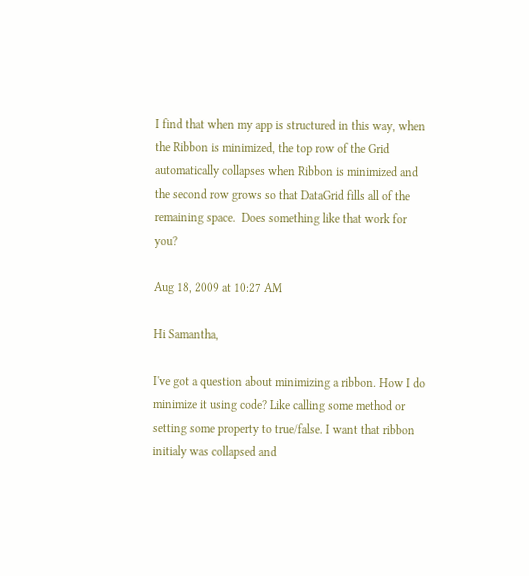I find that when my app is structured in this way, when the Ribbon is minimized, the top row of the Grid automatically collapses when Ribbon is minimized and the second row grows so that DataGrid fills all of the remaining space.  Does something like that work for you?

Aug 18, 2009 at 10:27 AM

Hi Samantha,

I've got a question about minimizing a ribbon. How I do minimize it using code? Like calling some method or setting some property to true/false. I want that ribbon initialy was collapsed and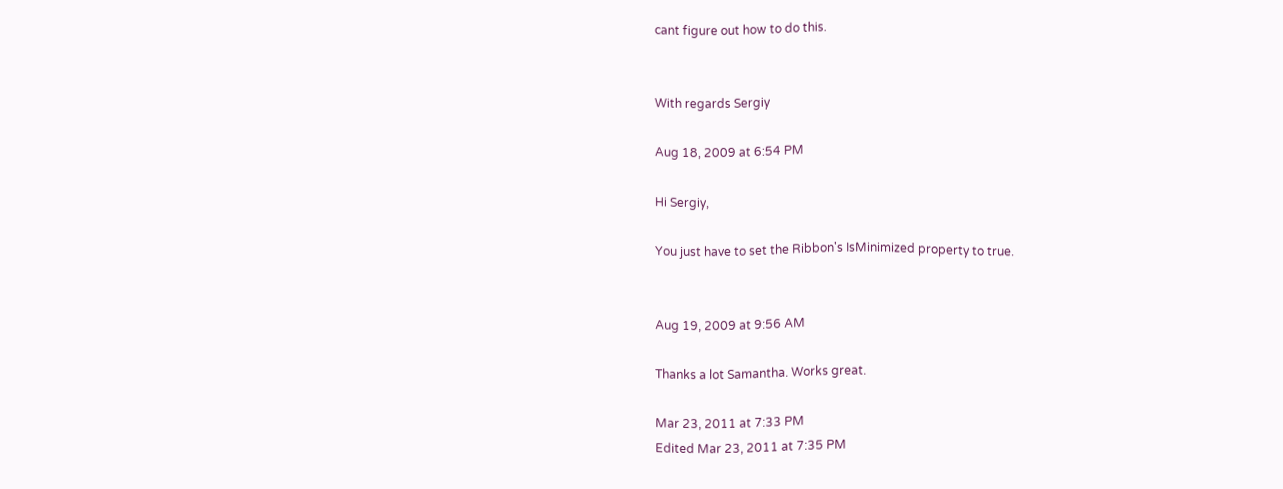cant figure out how to do this.


With regards Sergiy

Aug 18, 2009 at 6:54 PM

Hi Sergiy,

You just have to set the Ribbon's IsMinimized property to true.


Aug 19, 2009 at 9:56 AM

Thanks a lot Samantha. Works great.

Mar 23, 2011 at 7:33 PM
Edited Mar 23, 2011 at 7:35 PM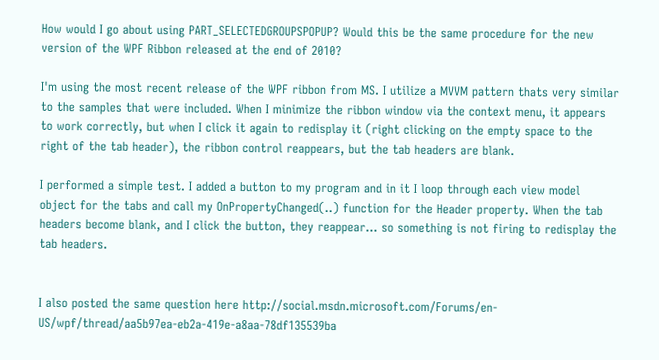How would I go about using PART_SELECTEDGROUPSPOPUP? Would this be the same procedure for the new version of the WPF Ribbon released at the end of 2010?

I'm using the most recent release of the WPF ribbon from MS. I utilize a MVVM pattern thats very similar to the samples that were included. When I minimize the ribbon window via the context menu, it appears to work correctly, but when I click it again to redisplay it (right clicking on the empty space to the right of the tab header), the ribbon control reappears, but the tab headers are blank.

I performed a simple test. I added a button to my program and in it I loop through each view model object for the tabs and call my OnPropertyChanged(..) function for the Header property. When the tab headers become blank, and I click the button, they reappear... so something is not firing to redisplay the tab headers.


I also posted the same question here http://social.msdn.microsoft.com/Forums/en-US/wpf/thread/aa5b97ea-eb2a-419e-a8aa-78df135539ba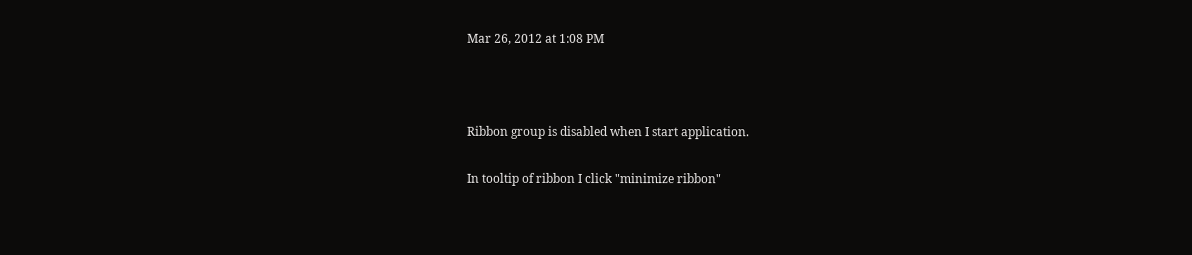Mar 26, 2012 at 1:08 PM



Ribbon group is disabled when I start application.

In tooltip of ribbon I click "minimize ribbon"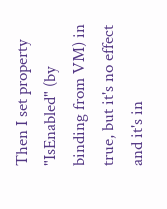Then I set property "IsEnabled" (by binding from VM) in true, but it's no effect and it's in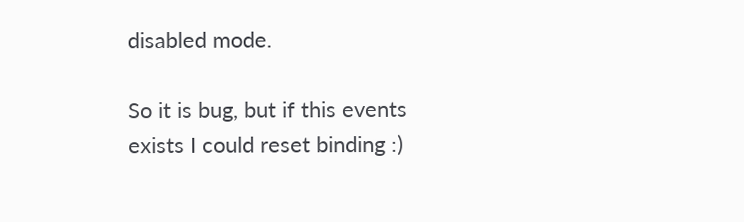disabled mode.

So it is bug, but if this events exists I could reset binding :)